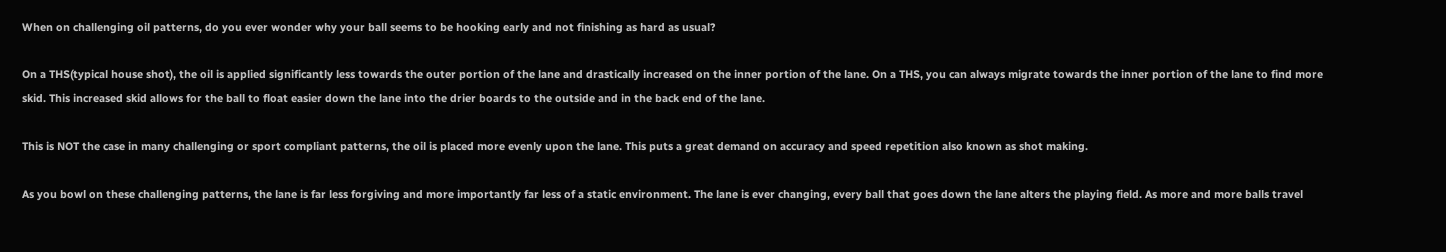When on challenging oil patterns, do you ever wonder why your ball seems to be hooking early and not finishing as hard as usual?

On a THS(typical house shot), the oil is applied significantly less towards the outer portion of the lane and drastically increased on the inner portion of the lane. On a THS, you can always migrate towards the inner portion of the lane to find more skid. This increased skid allows for the ball to float easier down the lane into the drier boards to the outside and in the back end of the lane.

This is NOT the case in many challenging or sport compliant patterns, the oil is placed more evenly upon the lane. This puts a great demand on accuracy and speed repetition also known as shot making.

As you bowl on these challenging patterns, the lane is far less forgiving and more importantly far less of a static environment. The lane is ever changing, every ball that goes down the lane alters the playing field. As more and more balls travel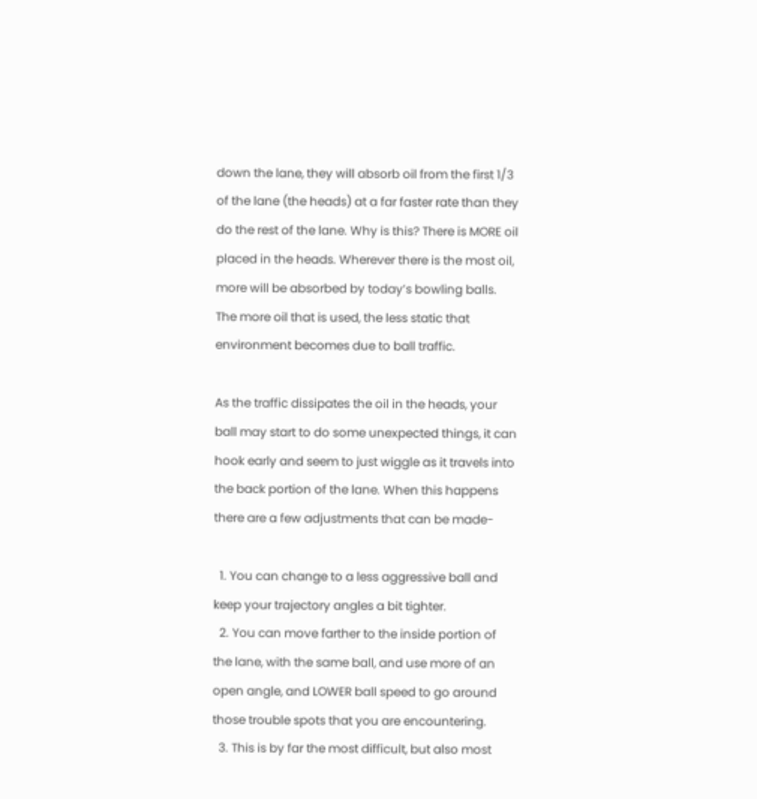down the lane, they will absorb oil from the first 1/3 of the lane (the heads) at a far faster rate than they do the rest of the lane. Why is this? There is MORE oil placed in the heads. Wherever there is the most oil, more will be absorbed by today’s bowling balls. The more oil that is used, the less static that environment becomes due to ball traffic.

As the traffic dissipates the oil in the heads, your ball may start to do some unexpected things, it can hook early and seem to just wiggle as it travels into the back portion of the lane. When this happens there are a few adjustments that can be made-

  1. You can change to a less aggressive ball and keep your trajectory angles a bit tighter.
  2. You can move farther to the inside portion of the lane, with the same ball, and use more of an open angle, and LOWER ball speed to go around those trouble spots that you are encountering.
  3. This is by far the most difficult, but also most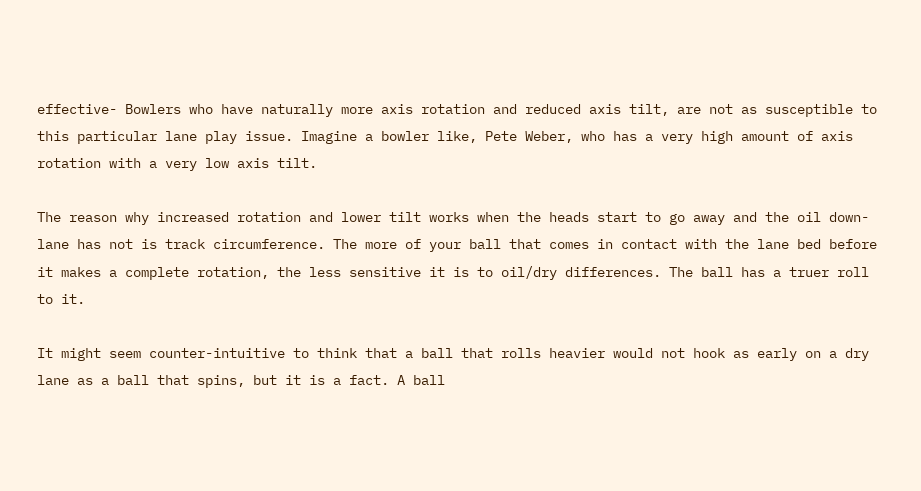effective- Bowlers who have naturally more axis rotation and reduced axis tilt, are not as susceptible to this particular lane play issue. Imagine a bowler like, Pete Weber, who has a very high amount of axis rotation with a very low axis tilt.

The reason why increased rotation and lower tilt works when the heads start to go away and the oil down-lane has not is track circumference. The more of your ball that comes in contact with the lane bed before it makes a complete rotation, the less sensitive it is to oil/dry differences. The ball has a truer roll to it.

It might seem counter-intuitive to think that a ball that rolls heavier would not hook as early on a dry lane as a ball that spins, but it is a fact. A ball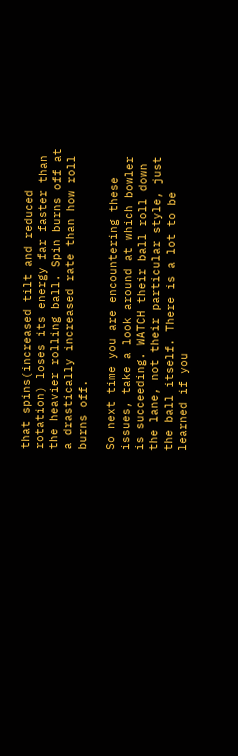that spins(increased tilt and reduced rotation) loses its energy far faster than the heavier rolling ball. Spin burns off at a drastically increased rate than how roll burns off.

So next time you are encountering these issues, take a look around at which bowler is succeeding. WATCH their ball roll down the lane, not their particular style, just the ball itself. There is a lot to be learned if you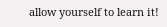allow yourself to learn it!